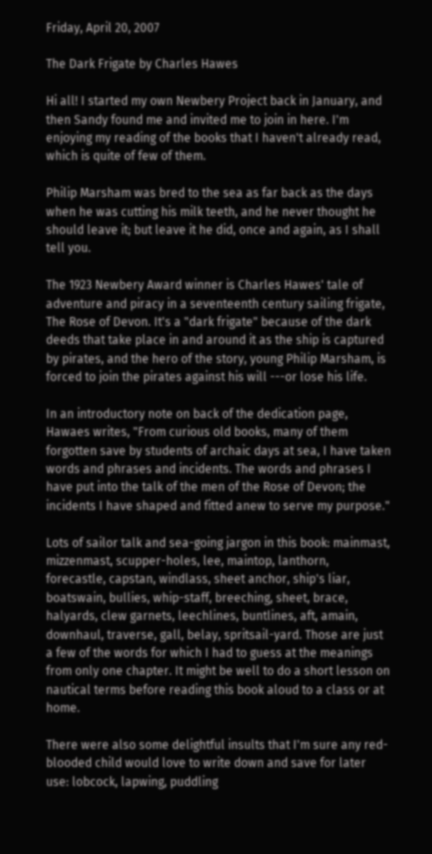Friday, April 20, 2007

The Dark Frigate by Charles Hawes

Hi all! I started my own Newbery Project back in January, and then Sandy found me and invited me to join in here. I'm enjoying my reading of the books that I haven't already read, which is quite of few of them.

Philip Marsham was bred to the sea as far back as the days when he was cutting his milk teeth, and he never thought he should leave it; but leave it he did, once and again, as I shall tell you.

The 1923 Newbery Award winner is Charles Hawes' tale of adventure and piracy in a seventeenth century sailing frigate, The Rose of Devon. It's a "dark frigate" because of the dark deeds that take place in and around it as the ship is captured by pirates, and the hero of the story, young Philip Marsham, is forced to join the pirates against his will ---or lose his life.

In an introductory note on back of the dedication page, Hawaes writes, "From curious old books, many of them forgotten save by students of archaic days at sea, I have taken words and phrases and incidents. The words and phrases I have put into the talk of the men of the Rose of Devon; the incidents I have shaped and fitted anew to serve my purpose."

Lots of sailor talk and sea-going jargon in this book: mainmast, mizzenmast, scupper-holes, lee, maintop, lanthorn, forecastle, capstan, windlass, sheet anchor, ship's liar, boatswain, bullies, whip-staff, breeching, sheet, brace, halyards, clew garnets, leechlines, buntlines, aft, amain, downhaul, traverse, gall, belay, spritsail-yard. Those are just a few of the words for which I had to guess at the meanings from only one chapter. It might be well to do a short lesson on nautical terms before reading this book aloud to a class or at home.

There were also some delightful insults that I'm sure any red-blooded child would love to write down and save for later use: lobcock, lapwing, puddling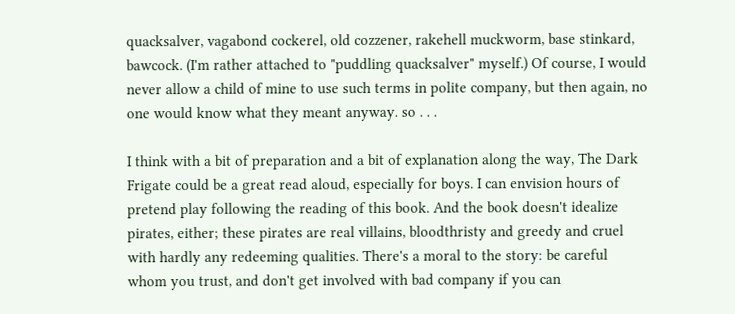quacksalver, vagabond cockerel, old cozzener, rakehell muckworm, base stinkard, bawcock. (I'm rather attached to "puddling quacksalver" myself.) Of course, I would never allow a child of mine to use such terms in polite company, but then again, no one would know what they meant anyway. so . . .

I think with a bit of preparation and a bit of explanation along the way, The Dark Frigate could be a great read aloud, especially for boys. I can envision hours of pretend play following the reading of this book. And the book doesn't idealize pirates, either; these pirates are real villains, bloodthristy and greedy and cruel with hardly any redeeming qualities. There's a moral to the story: be careful whom you trust, and don't get involved with bad company if you can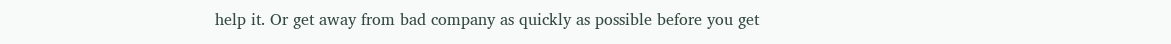help it. Or get away from bad company as quickly as possible before you get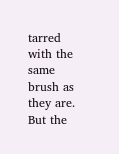tarred with the same brush as they are. But the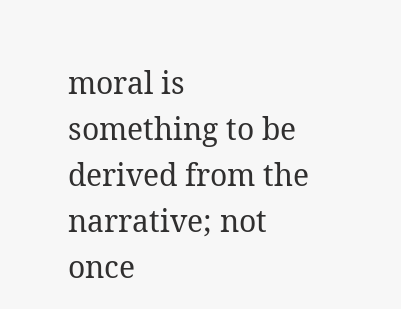moral is something to be derived from the narrative; not once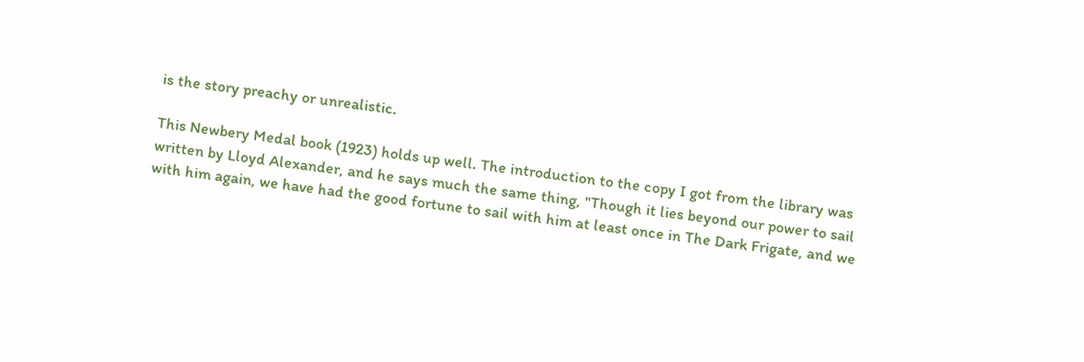is the story preachy or unrealistic.

This Newbery Medal book (1923) holds up well. The introduction to the copy I got from the library was written by Lloyd Alexander, and he says much the same thing, "Though it lies beyond our power to sail with him again, we have had the good fortune to sail with him at least once in The Dark Frigate, and we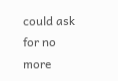could ask for no more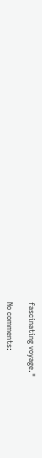fascinating voyage."

No comments: